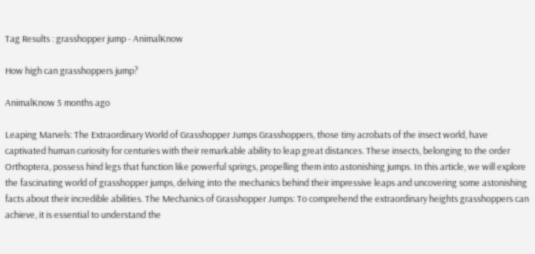Tag Results : grasshopper jump - AnimalKnow

How high can grasshoppers jump?

AnimalKnow 5 months ago

Leaping Marvels: The Extraordinary World of Grasshopper Jumps Grasshoppers, those tiny acrobats of the insect world, have captivated human curiosity for centuries with their remarkable ability to leap great distances. These insects, belonging to the order Orthoptera, possess hind legs that function like powerful springs, propelling them into astonishing jumps. In this article, we will explore the fascinating world of grasshopper jumps, delving into the mechanics behind their impressive leaps and uncovering some astonishing facts about their incredible abilities. The Mechanics of Grasshopper Jumps: To comprehend the extraordinary heights grasshoppers can achieve, it is essential to understand the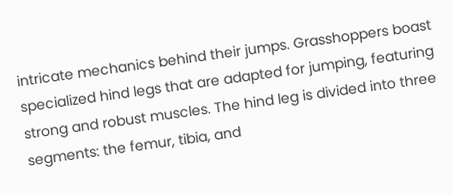intricate mechanics behind their jumps. Grasshoppers boast specialized hind legs that are adapted for jumping, featuring strong and robust muscles. The hind leg is divided into three segments: the femur, tibia, and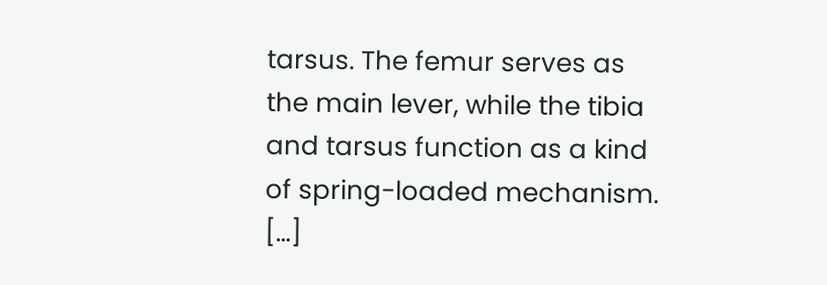tarsus. The femur serves as the main lever, while the tibia and tarsus function as a kind of spring-loaded mechanism. […]